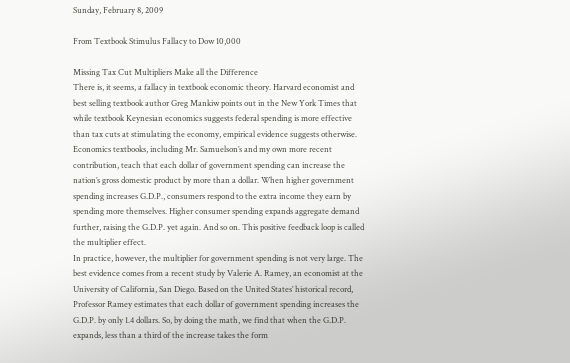Sunday, February 8, 2009

From Textbook Stimulus Fallacy to Dow 10,000

Missing Tax Cut Multipliers Make all the Difference
There is, it seems, a fallacy in textbook economic theory. Harvard economist and best selling textbook author Greg Mankiw points out in the New York Times that while textbook Keynesian economics suggests federal spending is more effective than tax cuts at stimulating the economy, empirical evidence suggests otherwise.
Economics textbooks, including Mr. Samuelson’s and my own more recent contribution, teach that each dollar of government spending can increase the nation’s gross domestic product by more than a dollar. When higher government spending increases G.D.P., consumers respond to the extra income they earn by spending more themselves. Higher consumer spending expands aggregate demand further, raising the G.D.P. yet again. And so on. This positive feedback loop is called the multiplier effect.
In practice, however, the multiplier for government spending is not very large. The best evidence comes from a recent study by Valerie A. Ramey, an economist at the University of California, San Diego. Based on the United States’ historical record, Professor Ramey estimates that each dollar of government spending increases the G.D.P. by only 1.4 dollars. So, by doing the math, we find that when the G.D.P. expands, less than a third of the increase takes the form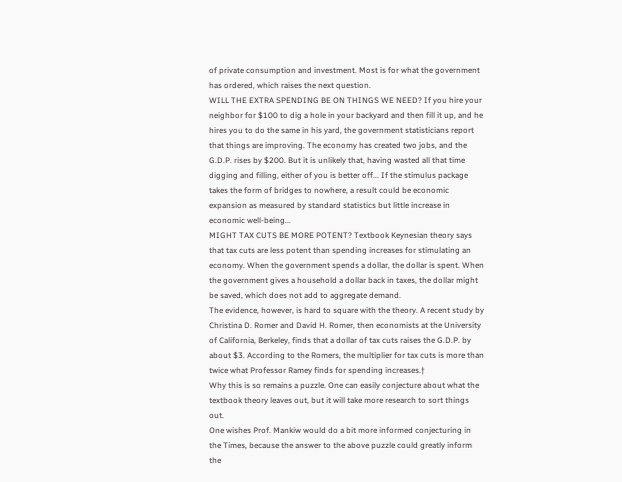of private consumption and investment. Most is for what the government has ordered, which raises the next question.
WILL THE EXTRA SPENDING BE ON THINGS WE NEED? If you hire your neighbor for $100 to dig a hole in your backyard and then fill it up, and he hires you to do the same in his yard, the government statisticians report that things are improving. The economy has created two jobs, and the G.D.P. rises by $200. But it is unlikely that, having wasted all that time digging and filling, either of you is better off... If the stimulus package takes the form of bridges to nowhere, a result could be economic expansion as measured by standard statistics but little increase in economic well-being...
MIGHT TAX CUTS BE MORE POTENT? Textbook Keynesian theory says that tax cuts are less potent than spending increases for stimulating an economy. When the government spends a dollar, the dollar is spent. When the government gives a household a dollar back in taxes, the dollar might be saved, which does not add to aggregate demand.
The evidence, however, is hard to square with the theory. A recent study by Christina D. Romer and David H. Romer, then economists at the University of California, Berkeley, finds that a dollar of tax cuts raises the G.D.P. by about $3. According to the Romers, the multiplier for tax cuts is more than twice what Professor Ramey finds for spending increases.†
Why this is so remains a puzzle. One can easily conjecture about what the textbook theory leaves out, but it will take more research to sort things out.
One wishes Prof. Mankiw would do a bit more informed conjecturing in the Times, because the answer to the above puzzle could greatly inform the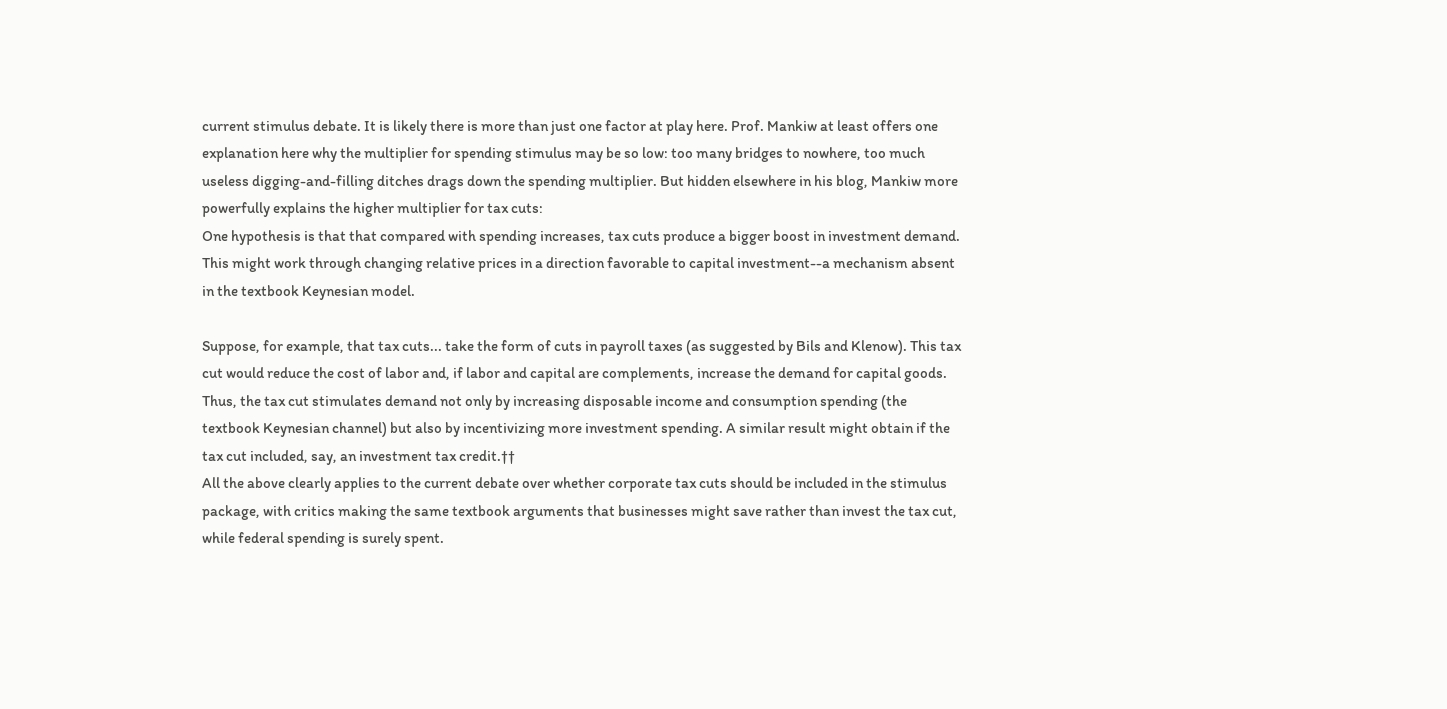current stimulus debate. It is likely there is more than just one factor at play here. Prof. Mankiw at least offers one explanation here why the multiplier for spending stimulus may be so low: too many bridges to nowhere, too much useless digging-and-filling ditches drags down the spending multiplier. But hidden elsewhere in his blog, Mankiw more powerfully explains the higher multiplier for tax cuts:
One hypothesis is that that compared with spending increases, tax cuts produce a bigger boost in investment demand. This might work through changing relative prices in a direction favorable to capital investment--a mechanism absent in the textbook Keynesian model.

Suppose, for example, that tax cuts... take the form of cuts in payroll taxes (as suggested by Bils and Klenow). This tax cut would reduce the cost of labor and, if labor and capital are complements, increase the demand for capital goods. Thus, the tax cut stimulates demand not only by increasing disposable income and consumption spending (the textbook Keynesian channel) but also by incentivizing more investment spending. A similar result might obtain if the tax cut included, say, an investment tax credit.††
All the above clearly applies to the current debate over whether corporate tax cuts should be included in the stimulus package, with critics making the same textbook arguments that businesses might save rather than invest the tax cut, while federal spending is surely spent.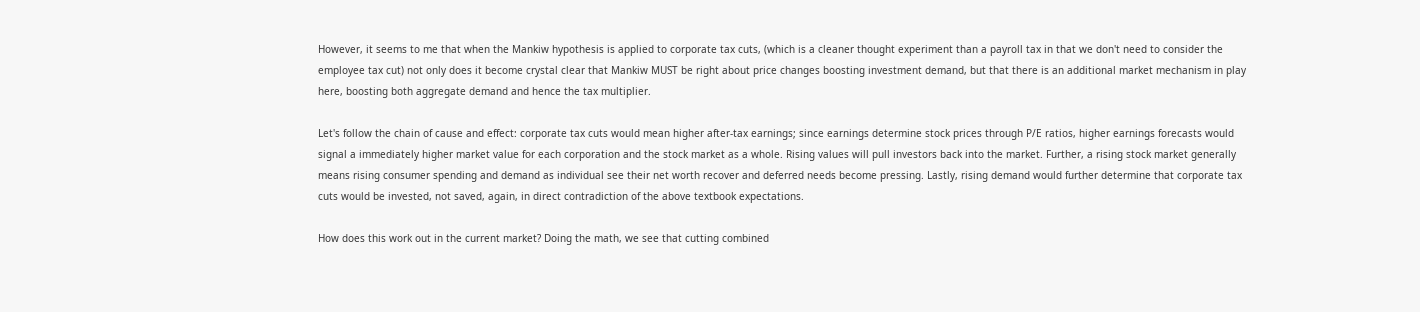However, it seems to me that when the Mankiw hypothesis is applied to corporate tax cuts, (which is a cleaner thought experiment than a payroll tax in that we don't need to consider the employee tax cut) not only does it become crystal clear that Mankiw MUST be right about price changes boosting investment demand, but that there is an additional market mechanism in play here, boosting both aggregate demand and hence the tax multiplier.

Let's follow the chain of cause and effect: corporate tax cuts would mean higher after-tax earnings; since earnings determine stock prices through P/E ratios, higher earnings forecasts would signal a immediately higher market value for each corporation and the stock market as a whole. Rising values will pull investors back into the market. Further, a rising stock market generally means rising consumer spending and demand as individual see their net worth recover and deferred needs become pressing. Lastly, rising demand would further determine that corporate tax cuts would be invested, not saved, again, in direct contradiction of the above textbook expectations.

How does this work out in the current market? Doing the math, we see that cutting combined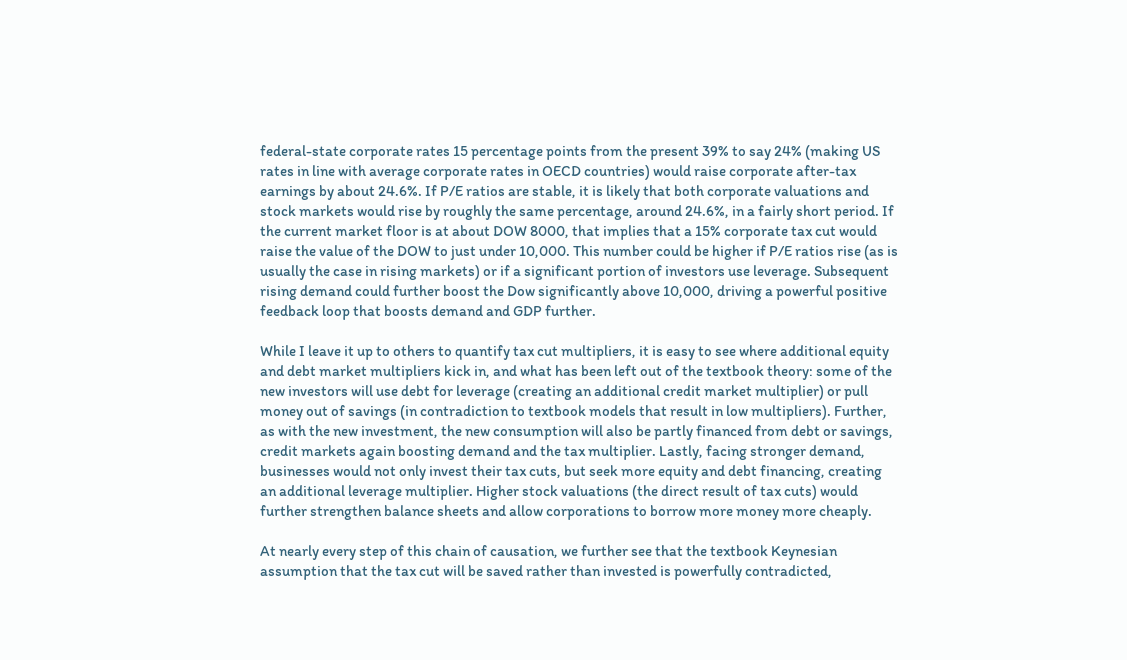federal-state corporate rates 15 percentage points from the present 39% to say 24% (making US rates in line with average corporate rates in OECD countries) would raise corporate after-tax earnings by about 24.6%. If P/E ratios are stable, it is likely that both corporate valuations and stock markets would rise by roughly the same percentage, around 24.6%, in a fairly short period. If the current market floor is at about DOW 8000, that implies that a 15% corporate tax cut would raise the value of the DOW to just under 10,000. This number could be higher if P/E ratios rise (as is usually the case in rising markets) or if a significant portion of investors use leverage. Subsequent rising demand could further boost the Dow significantly above 10,000, driving a powerful positive feedback loop that boosts demand and GDP further.

While I leave it up to others to quantify tax cut multipliers, it is easy to see where additional equity and debt market multipliers kick in, and what has been left out of the textbook theory: some of the new investors will use debt for leverage (creating an additional credit market multiplier) or pull money out of savings (in contradiction to textbook models that result in low multipliers). Further, as with the new investment, the new consumption will also be partly financed from debt or savings, credit markets again boosting demand and the tax multiplier. Lastly, facing stronger demand, businesses would not only invest their tax cuts, but seek more equity and debt financing, creating an additional leverage multiplier. Higher stock valuations (the direct result of tax cuts) would further strengthen balance sheets and allow corporations to borrow more money more cheaply.

At nearly every step of this chain of causation, we further see that the textbook Keynesian assumption that the tax cut will be saved rather than invested is powerfully contradicted,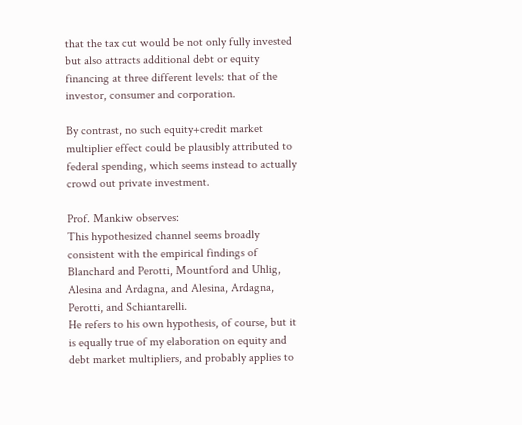that the tax cut would be not only fully invested but also attracts additional debt or equity financing at three different levels: that of the investor, consumer and corporation.

By contrast, no such equity+credit market multiplier effect could be plausibly attributed to federal spending, which seems instead to actually crowd out private investment.

Prof. Mankiw observes:
This hypothesized channel seems broadly consistent with the empirical findings of Blanchard and Perotti, Mountford and Uhlig, Alesina and Ardagna, and Alesina, Ardagna, Perotti, and Schiantarelli.
He refers to his own hypothesis, of course, but it is equally true of my elaboration on equity and debt market multipliers, and probably applies to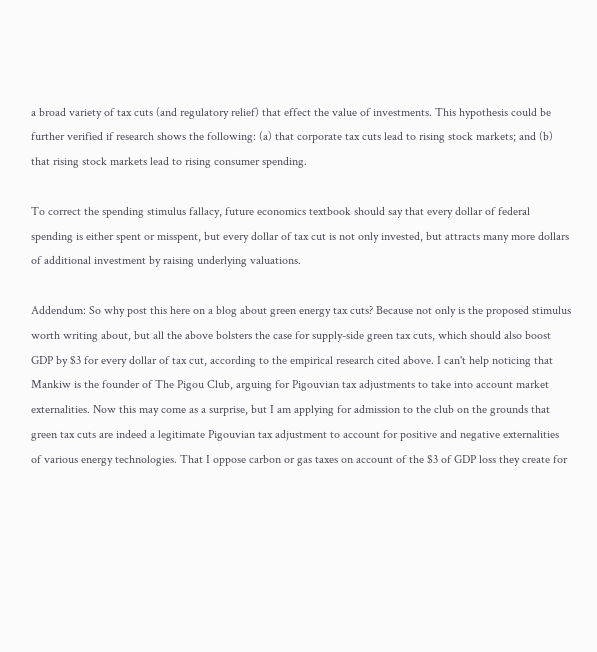a broad variety of tax cuts (and regulatory relief) that effect the value of investments. This hypothesis could be further verified if research shows the following: (a) that corporate tax cuts lead to rising stock markets; and (b) that rising stock markets lead to rising consumer spending.

To correct the spending stimulus fallacy, future economics textbook should say that every dollar of federal spending is either spent or misspent, but every dollar of tax cut is not only invested, but attracts many more dollars of additional investment by raising underlying valuations.

Addendum: So why post this here on a blog about green energy tax cuts? Because not only is the proposed stimulus worth writing about, but all the above bolsters the case for supply-side green tax cuts, which should also boost GDP by $3 for every dollar of tax cut, according to the empirical research cited above. I can't help noticing that Mankiw is the founder of The Pigou Club, arguing for Pigouvian tax adjustments to take into account market externalities. Now this may come as a surprise, but I am applying for admission to the club on the grounds that green tax cuts are indeed a legitimate Pigouvian tax adjustment to account for positive and negative externalities of various energy technologies. That I oppose carbon or gas taxes on account of the $3 of GDP loss they create for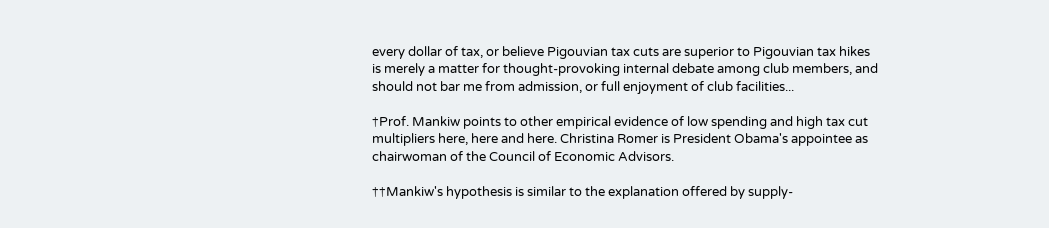every dollar of tax, or believe Pigouvian tax cuts are superior to Pigouvian tax hikes is merely a matter for thought-provoking internal debate among club members, and should not bar me from admission, or full enjoyment of club facilities...

†Prof. Mankiw points to other empirical evidence of low spending and high tax cut multipliers here, here and here. Christina Romer is President Obama's appointee as chairwoman of the Council of Economic Advisors.

††Mankiw's hypothesis is similar to the explanation offered by supply-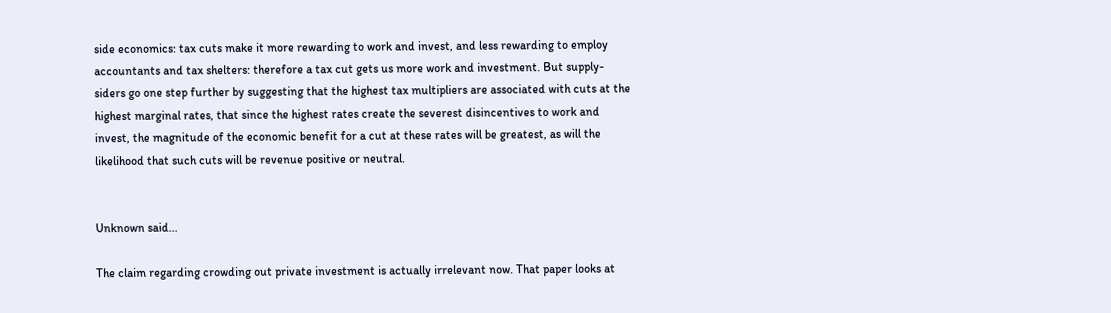side economics: tax cuts make it more rewarding to work and invest, and less rewarding to employ accountants and tax shelters: therefore a tax cut gets us more work and investment. But supply-siders go one step further by suggesting that the highest tax multipliers are associated with cuts at the highest marginal rates, that since the highest rates create the severest disincentives to work and invest, the magnitude of the economic benefit for a cut at these rates will be greatest, as will the likelihood that such cuts will be revenue positive or neutral.


Unknown said...

The claim regarding crowding out private investment is actually irrelevant now. That paper looks at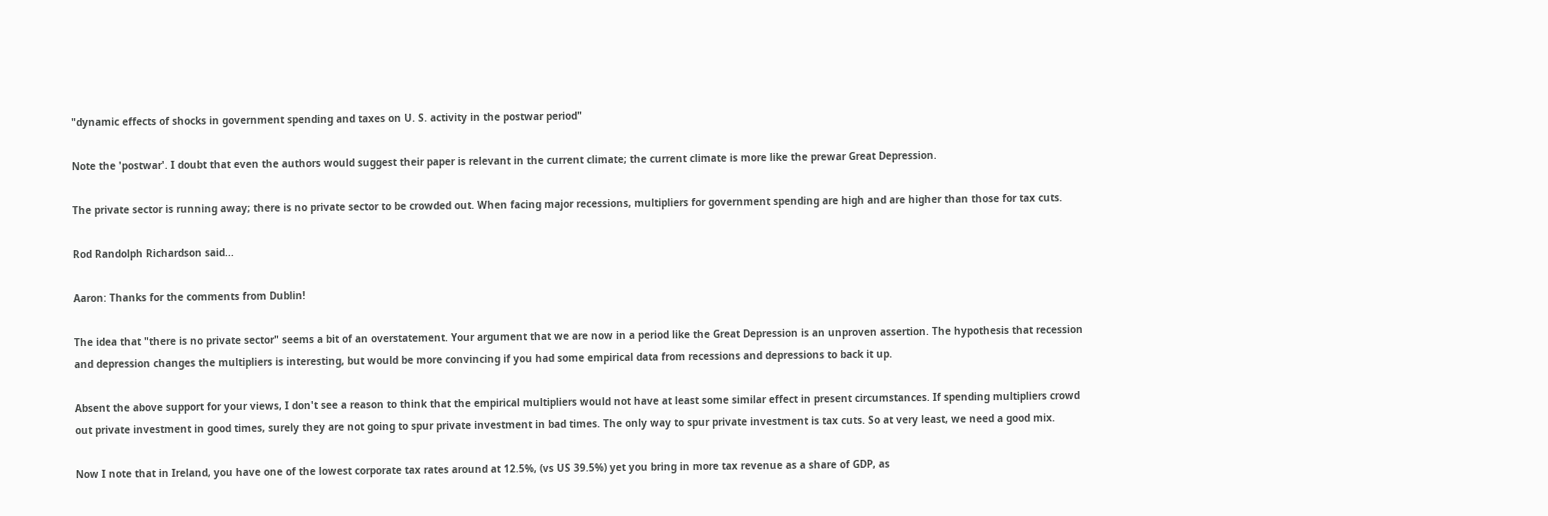"dynamic effects of shocks in government spending and taxes on U. S. activity in the postwar period"

Note the 'postwar'. I doubt that even the authors would suggest their paper is relevant in the current climate; the current climate is more like the prewar Great Depression.

The private sector is running away; there is no private sector to be crowded out. When facing major recessions, multipliers for government spending are high and are higher than those for tax cuts.

Rod Randolph Richardson said...

Aaron: Thanks for the comments from Dublin!

The idea that "there is no private sector" seems a bit of an overstatement. Your argument that we are now in a period like the Great Depression is an unproven assertion. The hypothesis that recession and depression changes the multipliers is interesting, but would be more convincing if you had some empirical data from recessions and depressions to back it up.

Absent the above support for your views, I don't see a reason to think that the empirical multipliers would not have at least some similar effect in present circumstances. If spending multipliers crowd out private investment in good times, surely they are not going to spur private investment in bad times. The only way to spur private investment is tax cuts. So at very least, we need a good mix.

Now I note that in Ireland, you have one of the lowest corporate tax rates around at 12.5%, (vs US 39.5%) yet you bring in more tax revenue as a share of GDP, as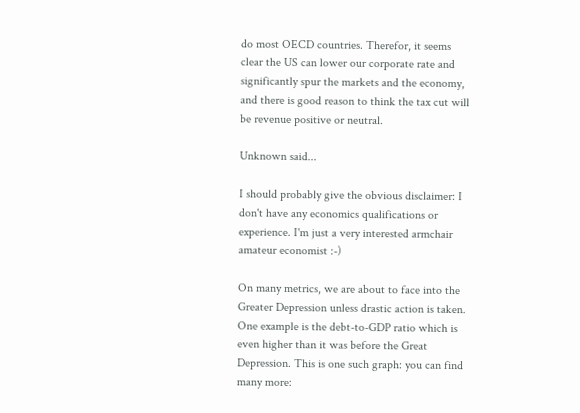do most OECD countries. Therefor, it seems clear the US can lower our corporate rate and significantly spur the markets and the economy, and there is good reason to think the tax cut will be revenue positive or neutral.

Unknown said...

I should probably give the obvious disclaimer: I don't have any economics qualifications or experience. I'm just a very interested armchair amateur economist :-)

On many metrics, we are about to face into the Greater Depression unless drastic action is taken. One example is the debt-to-GDP ratio which is even higher than it was before the Great Depression. This is one such graph: you can find many more: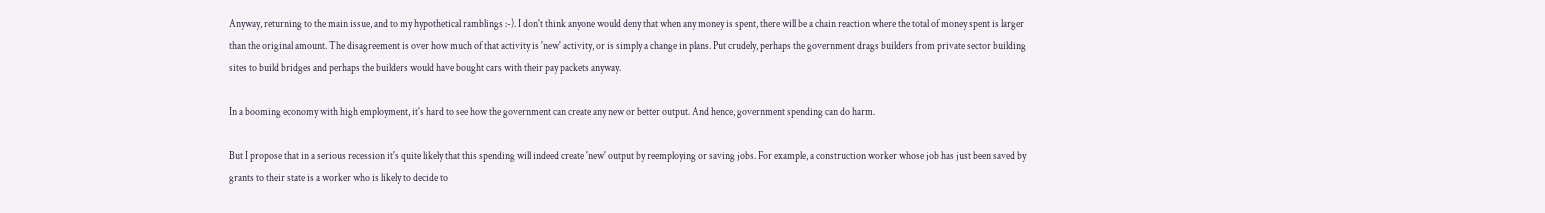Anyway, returning to the main issue, and to my hypothetical ramblings :-). I don't think anyone would deny that when any money is spent, there will be a chain reaction where the total of money spent is larger than the original amount. The disagreement is over how much of that activity is 'new' activity, or is simply a change in plans. Put crudely, perhaps the government drags builders from private sector building sites to build bridges and perhaps the builders would have bought cars with their pay packets anyway.

In a booming economy with high employment, it's hard to see how the government can create any new or better output. And hence, government spending can do harm.

But I propose that in a serious recession it's quite likely that this spending will indeed create 'new' output by reemploying or saving jobs. For example, a construction worker whose job has just been saved by grants to their state is a worker who is likely to decide to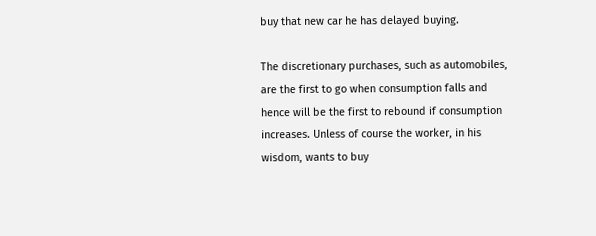buy that new car he has delayed buying.

The discretionary purchases, such as automobiles, are the first to go when consumption falls and hence will be the first to rebound if consumption increases. Unless of course the worker, in his wisdom, wants to buy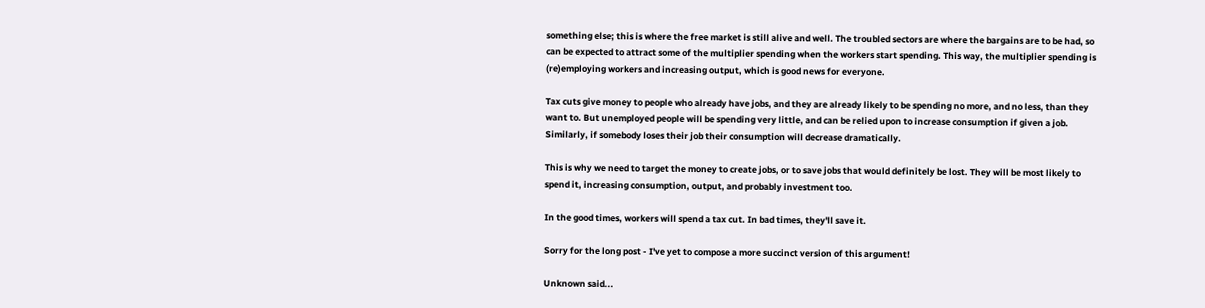something else; this is where the free market is still alive and well. The troubled sectors are where the bargains are to be had, so can be expected to attract some of the multiplier spending when the workers start spending. This way, the multiplier spending is (re)employing workers and increasing output, which is good news for everyone.

Tax cuts give money to people who already have jobs, and they are already likely to be spending no more, and no less, than they want to. But unemployed people will be spending very little, and can be relied upon to increase consumption if given a job. Similarly, if somebody loses their job their consumption will decrease dramatically.

This is why we need to target the money to create jobs, or to save jobs that would definitely be lost. They will be most likely to spend it, increasing consumption, output, and probably investment too.

In the good times, workers will spend a tax cut. In bad times, they'll save it.

Sorry for the long post - I've yet to compose a more succinct version of this argument!

Unknown said...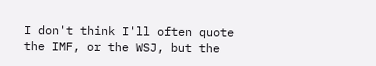I don't think I'll often quote the IMF, or the WSJ, but the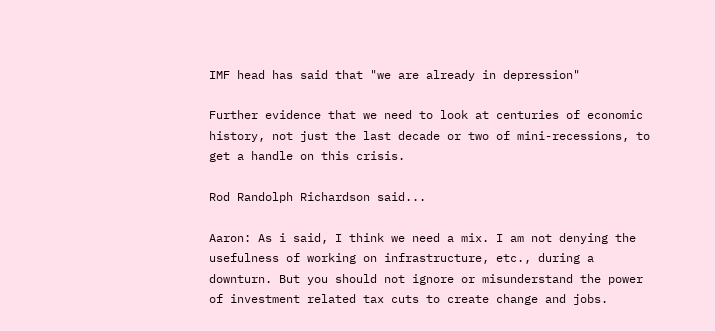IMF head has said that "we are already in depression"

Further evidence that we need to look at centuries of economic history, not just the last decade or two of mini-recessions, to get a handle on this crisis.

Rod Randolph Richardson said...

Aaron: As i said, I think we need a mix. I am not denying the usefulness of working on infrastructure, etc., during a downturn. But you should not ignore or misunderstand the power of investment related tax cuts to create change and jobs.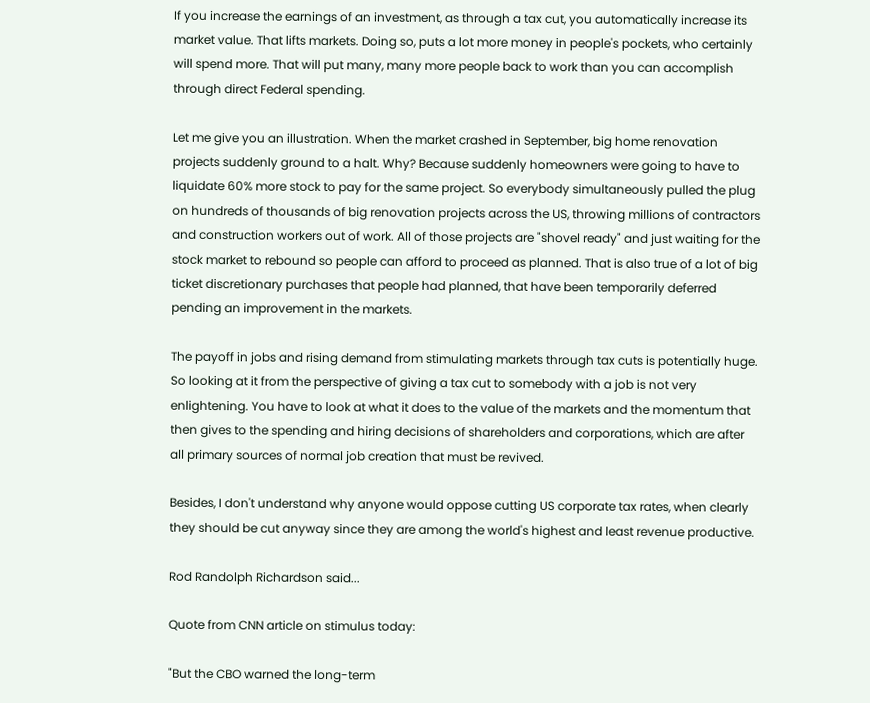If you increase the earnings of an investment, as through a tax cut, you automatically increase its market value. That lifts markets. Doing so, puts a lot more money in people's pockets, who certainly will spend more. That will put many, many more people back to work than you can accomplish through direct Federal spending.

Let me give you an illustration. When the market crashed in September, big home renovation projects suddenly ground to a halt. Why? Because suddenly homeowners were going to have to liquidate 60% more stock to pay for the same project. So everybody simultaneously pulled the plug on hundreds of thousands of big renovation projects across the US, throwing millions of contractors and construction workers out of work. All of those projects are "shovel ready" and just waiting for the stock market to rebound so people can afford to proceed as planned. That is also true of a lot of big ticket discretionary purchases that people had planned, that have been temporarily deferred pending an improvement in the markets.

The payoff in jobs and rising demand from stimulating markets through tax cuts is potentially huge. So looking at it from the perspective of giving a tax cut to somebody with a job is not very enlightening. You have to look at what it does to the value of the markets and the momentum that then gives to the spending and hiring decisions of shareholders and corporations, which are after all primary sources of normal job creation that must be revived.

Besides, I don't understand why anyone would oppose cutting US corporate tax rates, when clearly they should be cut anyway since they are among the world's highest and least revenue productive.

Rod Randolph Richardson said...

Quote from CNN article on stimulus today:

"But the CBO warned the long-term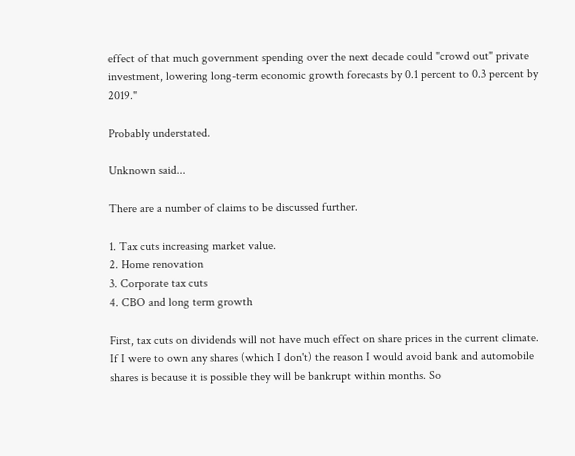effect of that much government spending over the next decade could "crowd out" private investment, lowering long-term economic growth forecasts by 0.1 percent to 0.3 percent by 2019."

Probably understated.

Unknown said...

There are a number of claims to be discussed further.

1. Tax cuts increasing market value.
2. Home renovation
3. Corporate tax cuts
4. CBO and long term growth

First, tax cuts on dividends will not have much effect on share prices in the current climate. If I were to own any shares (which I don't) the reason I would avoid bank and automobile shares is because it is possible they will be bankrupt within months. So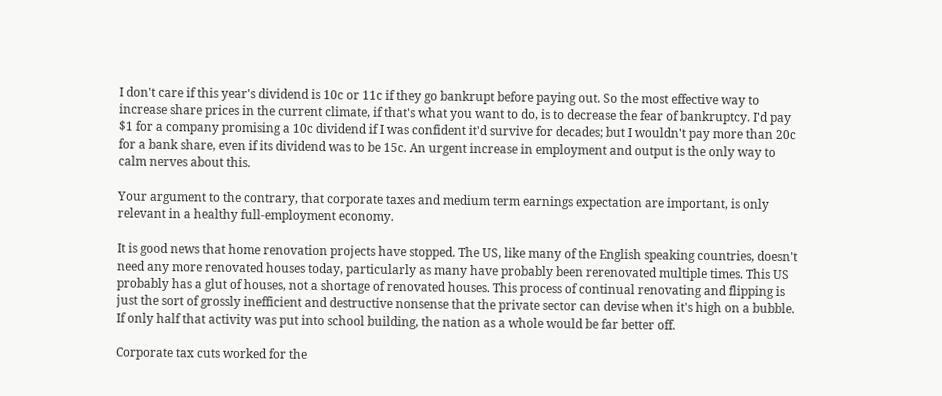I don't care if this year's dividend is 10c or 11c if they go bankrupt before paying out. So the most effective way to increase share prices in the current climate, if that's what you want to do, is to decrease the fear of bankruptcy. I'd pay $1 for a company promising a 10c dividend if I was confident it'd survive for decades; but I wouldn't pay more than 20c for a bank share, even if its dividend was to be 15c. An urgent increase in employment and output is the only way to calm nerves about this.

Your argument to the contrary, that corporate taxes and medium term earnings expectation are important, is only relevant in a healthy full-employment economy.

It is good news that home renovation projects have stopped. The US, like many of the English speaking countries, doesn't need any more renovated houses today, particularly as many have probably been rerenovated multiple times. This US probably has a glut of houses, not a shortage of renovated houses. This process of continual renovating and flipping is just the sort of grossly inefficient and destructive nonsense that the private sector can devise when it's high on a bubble. If only half that activity was put into school building, the nation as a whole would be far better off.

Corporate tax cuts worked for the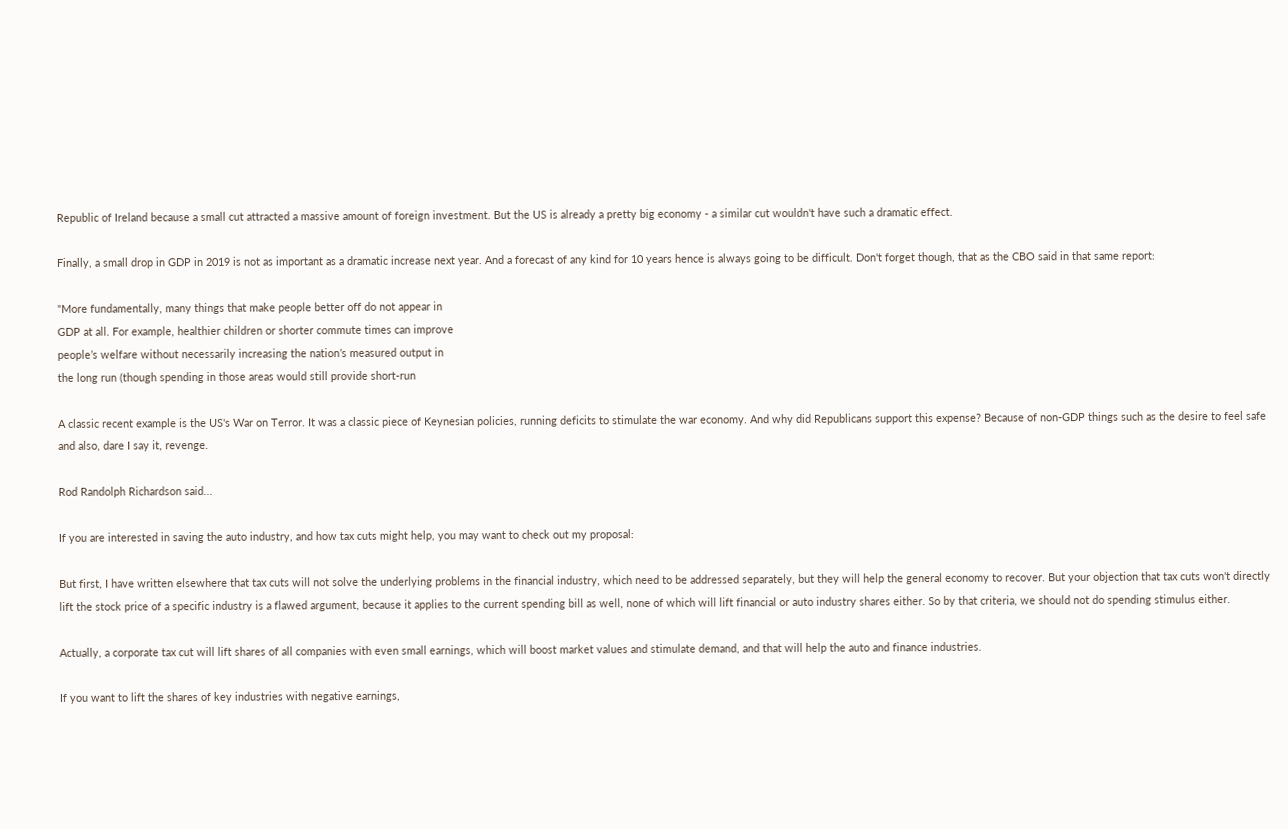Republic of Ireland because a small cut attracted a massive amount of foreign investment. But the US is already a pretty big economy - a similar cut wouldn't have such a dramatic effect.

Finally, a small drop in GDP in 2019 is not as important as a dramatic increase next year. And a forecast of any kind for 10 years hence is always going to be difficult. Don't forget though, that as the CBO said in that same report:

"More fundamentally, many things that make people better off do not appear in
GDP at all. For example, healthier children or shorter commute times can improve
people’s welfare without necessarily increasing the nation’s measured output in
the long run (though spending in those areas would still provide short-run

A classic recent example is the US's War on Terror. It was a classic piece of Keynesian policies, running deficits to stimulate the war economy. And why did Republicans support this expense? Because of non-GDP things such as the desire to feel safe and also, dare I say it, revenge.

Rod Randolph Richardson said...

If you are interested in saving the auto industry, and how tax cuts might help, you may want to check out my proposal:

But first, I have written elsewhere that tax cuts will not solve the underlying problems in the financial industry, which need to be addressed separately, but they will help the general economy to recover. But your objection that tax cuts won't directly lift the stock price of a specific industry is a flawed argument, because it applies to the current spending bill as well, none of which will lift financial or auto industry shares either. So by that criteria, we should not do spending stimulus either.

Actually, a corporate tax cut will lift shares of all companies with even small earnings, which will boost market values and stimulate demand, and that will help the auto and finance industries.

If you want to lift the shares of key industries with negative earnings,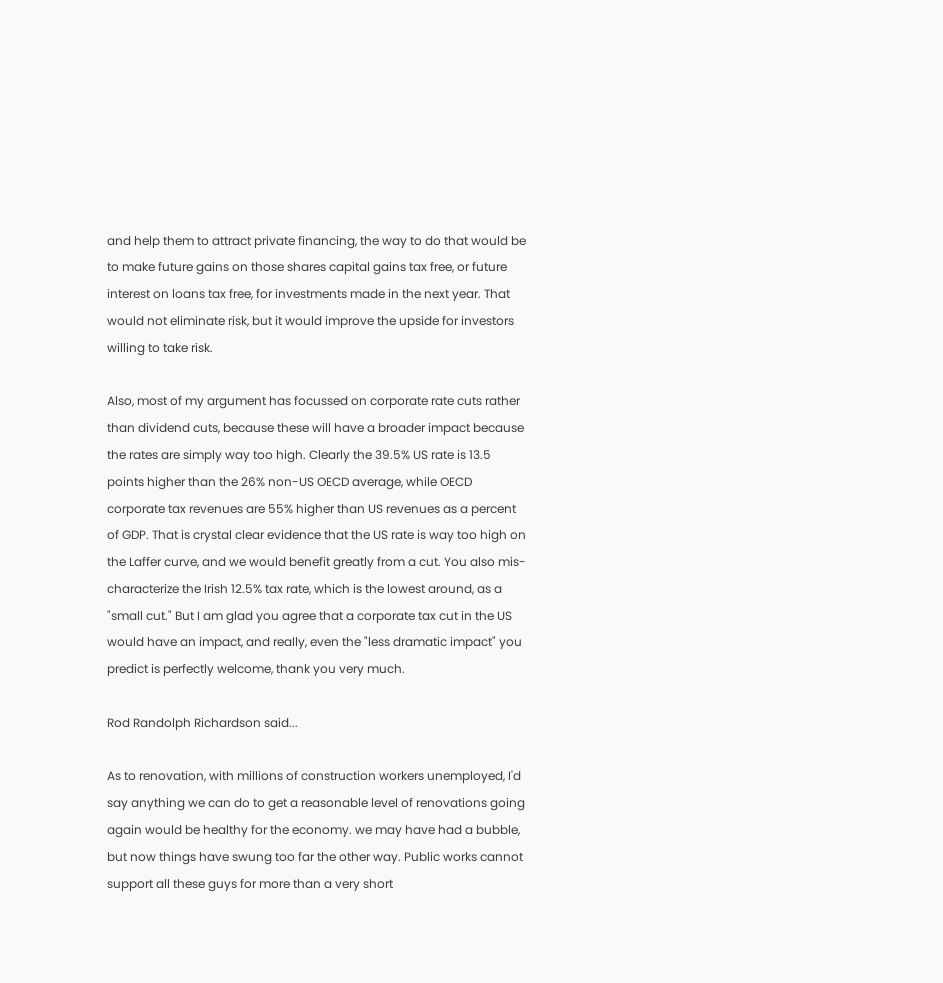and help them to attract private financing, the way to do that would be to make future gains on those shares capital gains tax free, or future interest on loans tax free, for investments made in the next year. That would not eliminate risk, but it would improve the upside for investors willing to take risk.

Also, most of my argument has focussed on corporate rate cuts rather than dividend cuts, because these will have a broader impact because the rates are simply way too high. Clearly the 39.5% US rate is 13.5 points higher than the 26% non-US OECD average, while OECD corporate tax revenues are 55% higher than US revenues as a percent of GDP. That is crystal clear evidence that the US rate is way too high on the Laffer curve, and we would benefit greatly from a cut. You also mis-characterize the Irish 12.5% tax rate, which is the lowest around, as a "small cut." But I am glad you agree that a corporate tax cut in the US would have an impact, and really, even the "less dramatic impact" you predict is perfectly welcome, thank you very much.

Rod Randolph Richardson said...

As to renovation, with millions of construction workers unemployed, I'd say anything we can do to get a reasonable level of renovations going again would be healthy for the economy. we may have had a bubble, but now things have swung too far the other way. Public works cannot support all these guys for more than a very short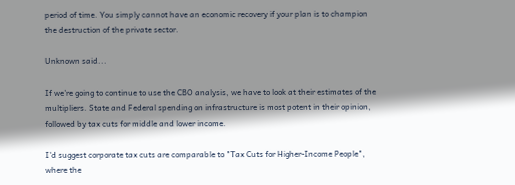period of time. You simply cannot have an economic recovery if your plan is to champion the destruction of the private sector.

Unknown said...

If we're going to continue to use the CBO analysis, we have to look at their estimates of the multipliers. State and Federal spending on infrastructure is most potent in their opinion, followed by tax cuts for middle and lower income.

I'd suggest corporate tax cuts are comparable to "Tax Cuts for Higher-Income People", where the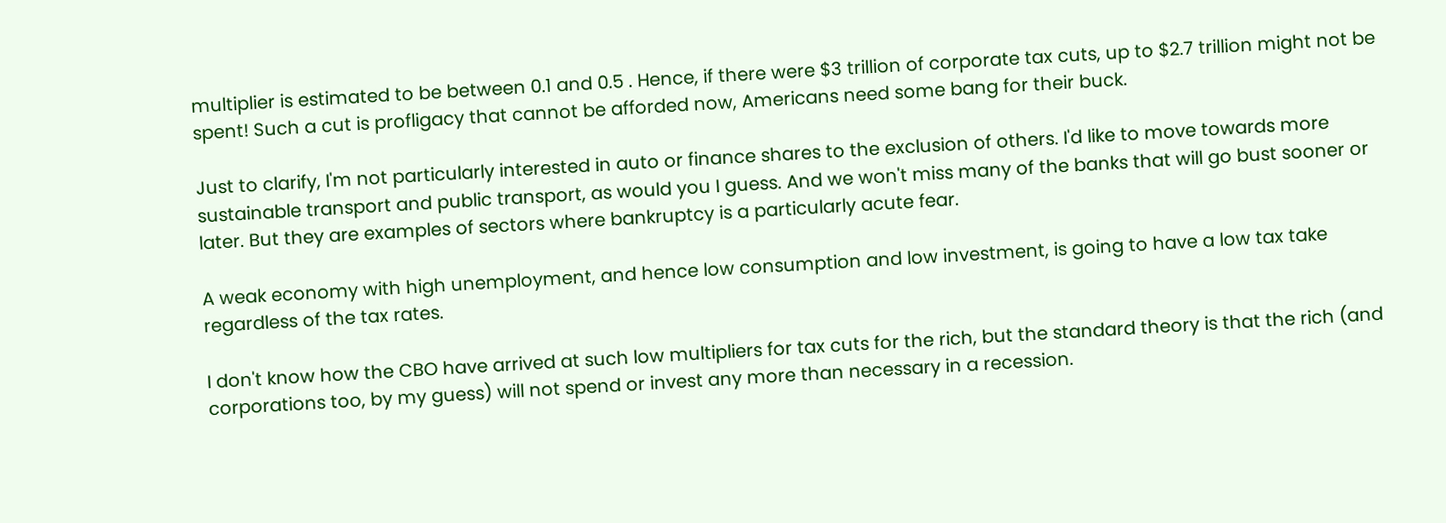multiplier is estimated to be between 0.1 and 0.5 . Hence, if there were $3 trillion of corporate tax cuts, up to $2.7 trillion might not be spent! Such a cut is profligacy that cannot be afforded now, Americans need some bang for their buck.

Just to clarify, I'm not particularly interested in auto or finance shares to the exclusion of others. I'd like to move towards more sustainable transport and public transport, as would you I guess. And we won't miss many of the banks that will go bust sooner or later. But they are examples of sectors where bankruptcy is a particularly acute fear.

A weak economy with high unemployment, and hence low consumption and low investment, is going to have a low tax take regardless of the tax rates.

I don't know how the CBO have arrived at such low multipliers for tax cuts for the rich, but the standard theory is that the rich (and corporations too, by my guess) will not spend or invest any more than necessary in a recession.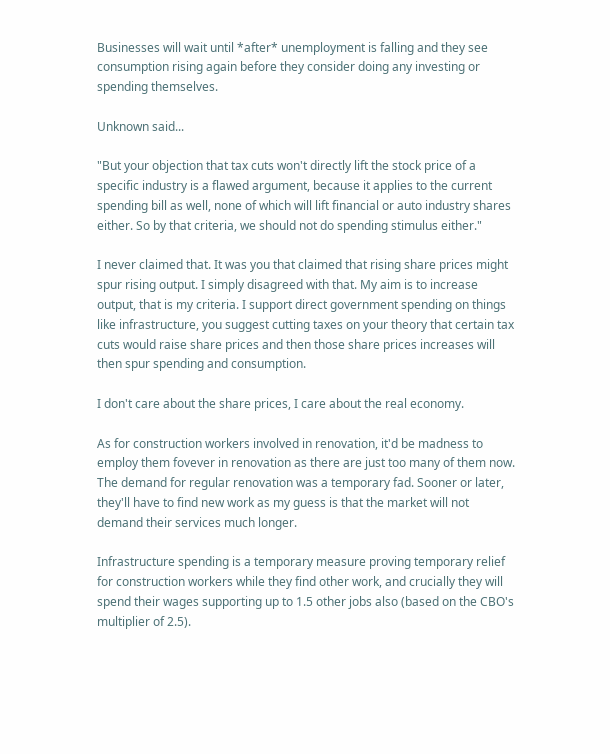Businesses will wait until *after* unemployment is falling and they see consumption rising again before they consider doing any investing or spending themselves.

Unknown said...

"But your objection that tax cuts won't directly lift the stock price of a specific industry is a flawed argument, because it applies to the current spending bill as well, none of which will lift financial or auto industry shares either. So by that criteria, we should not do spending stimulus either."

I never claimed that. It was you that claimed that rising share prices might spur rising output. I simply disagreed with that. My aim is to increase output, that is my criteria. I support direct government spending on things like infrastructure, you suggest cutting taxes on your theory that certain tax cuts would raise share prices and then those share prices increases will then spur spending and consumption.

I don't care about the share prices, I care about the real economy.

As for construction workers involved in renovation, it'd be madness to employ them fovever in renovation as there are just too many of them now. The demand for regular renovation was a temporary fad. Sooner or later, they'll have to find new work as my guess is that the market will not demand their services much longer.

Infrastructure spending is a temporary measure proving temporary relief for construction workers while they find other work, and crucially they will spend their wages supporting up to 1.5 other jobs also (based on the CBO's multiplier of 2.5).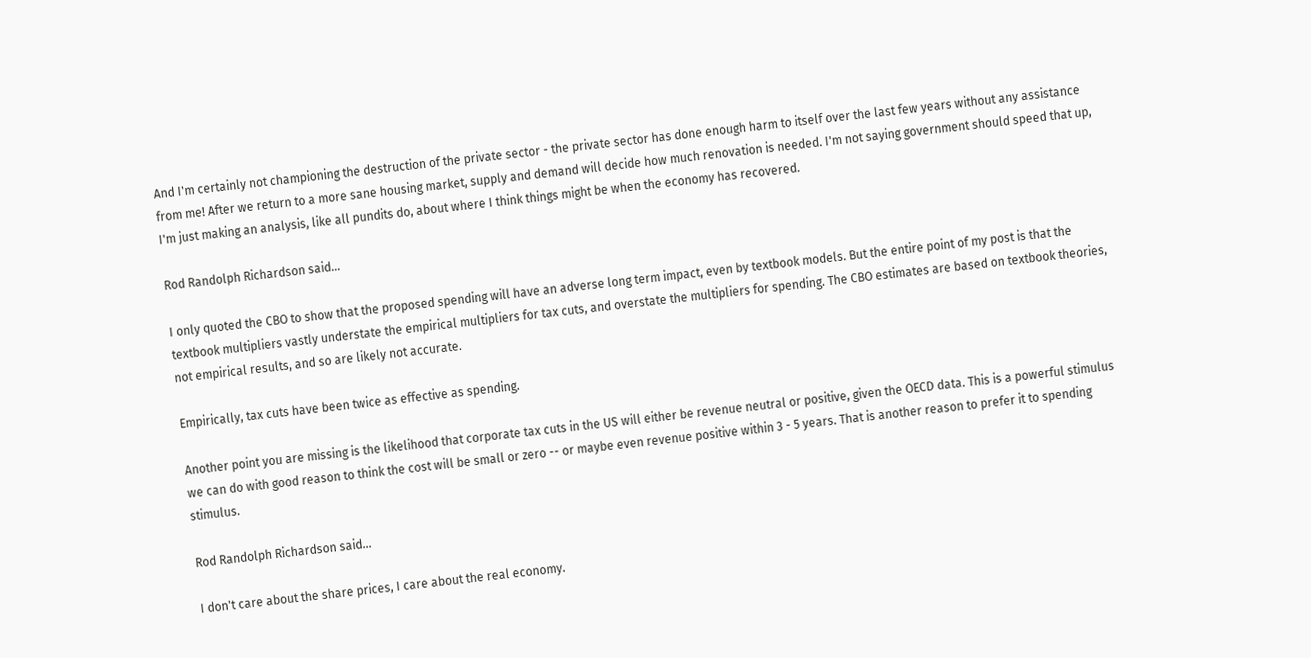And I'm certainly not championing the destruction of the private sector - the private sector has done enough harm to itself over the last few years without any assistance from me! After we return to a more sane housing market, supply and demand will decide how much renovation is needed. I'm not saying government should speed that up, I'm just making an analysis, like all pundits do, about where I think things might be when the economy has recovered.

Rod Randolph Richardson said...

I only quoted the CBO to show that the proposed spending will have an adverse long term impact, even by textbook models. But the entire point of my post is that the textbook multipliers vastly understate the empirical multipliers for tax cuts, and overstate the multipliers for spending. The CBO estimates are based on textbook theories, not empirical results, and so are likely not accurate.

Empirically, tax cuts have been twice as effective as spending.

Another point you are missing is the likelihood that corporate tax cuts in the US will either be revenue neutral or positive, given the OECD data. This is a powerful stimulus we can do with good reason to think the cost will be small or zero -- or maybe even revenue positive within 3 - 5 years. That is another reason to prefer it to spending stimulus.

Rod Randolph Richardson said...

I don't care about the share prices, I care about the real economy.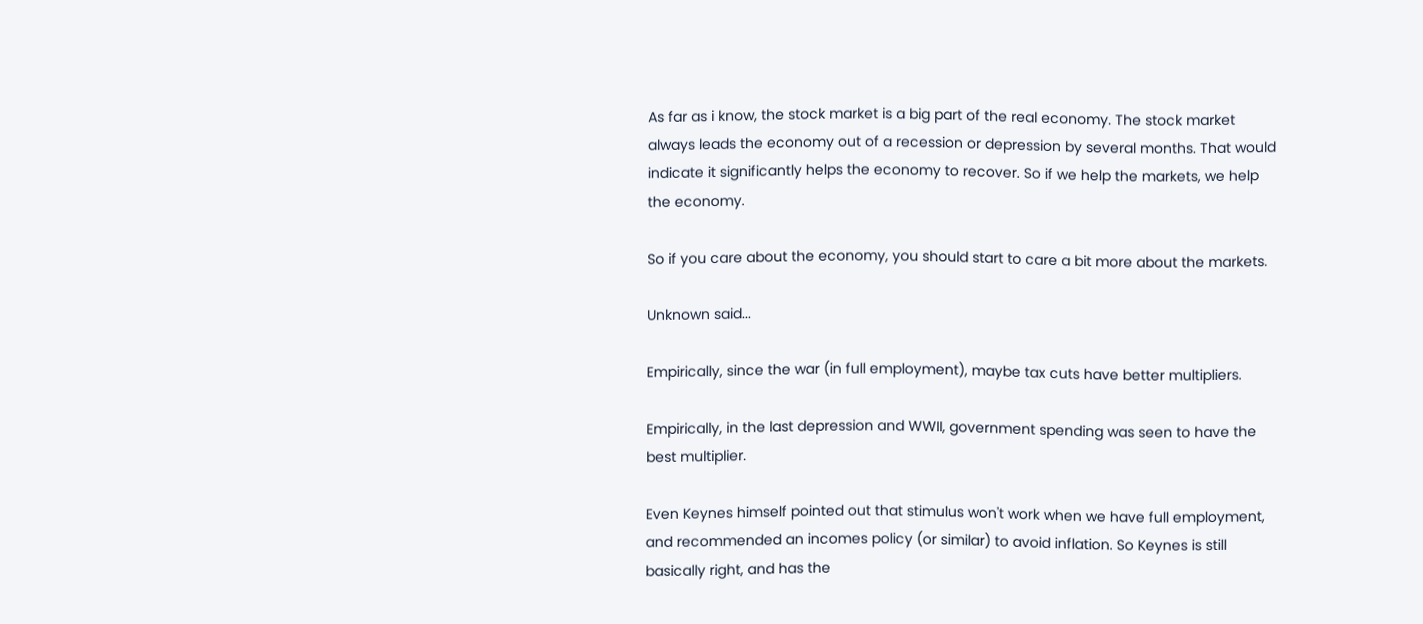As far as i know, the stock market is a big part of the real economy. The stock market always leads the economy out of a recession or depression by several months. That would indicate it significantly helps the economy to recover. So if we help the markets, we help the economy.

So if you care about the economy, you should start to care a bit more about the markets.

Unknown said...

Empirically, since the war (in full employment), maybe tax cuts have better multipliers.

Empirically, in the last depression and WWII, government spending was seen to have the best multiplier.

Even Keynes himself pointed out that stimulus won't work when we have full employment, and recommended an incomes policy (or similar) to avoid inflation. So Keynes is still basically right, and has the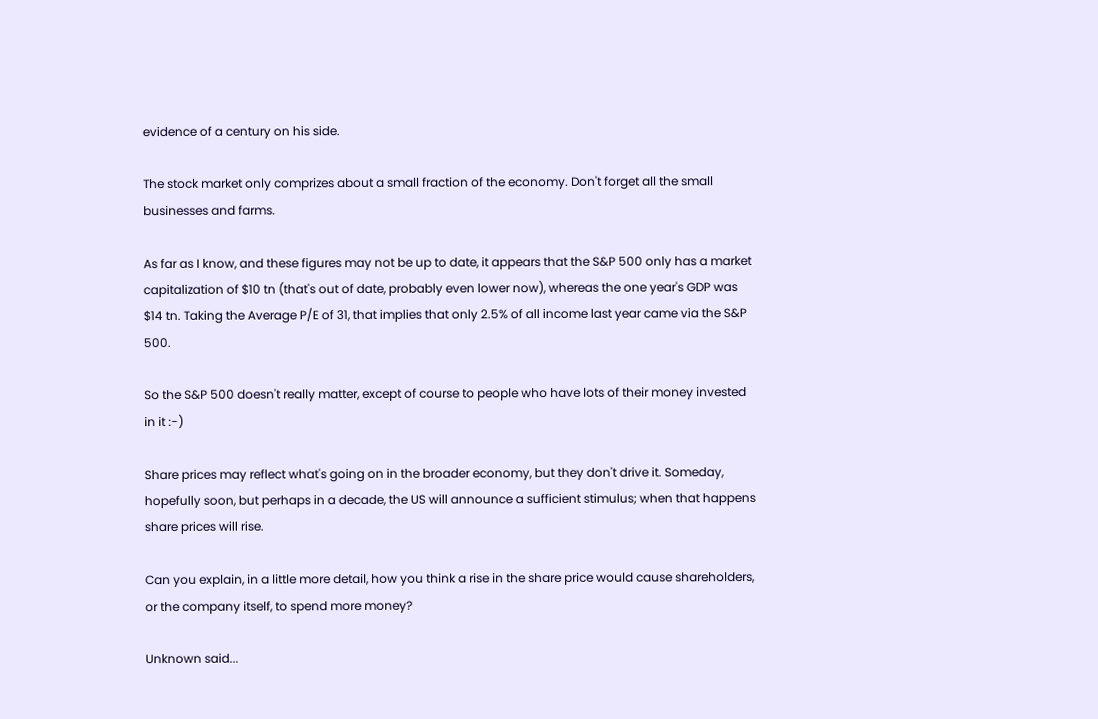evidence of a century on his side.

The stock market only comprizes about a small fraction of the economy. Don't forget all the small businesses and farms.

As far as I know, and these figures may not be up to date, it appears that the S&P 500 only has a market capitalization of $10 tn (that's out of date, probably even lower now), whereas the one year's GDP was $14 tn. Taking the Average P/E of 31, that implies that only 2.5% of all income last year came via the S&P 500.

So the S&P 500 doesn't really matter, except of course to people who have lots of their money invested in it :-)

Share prices may reflect what's going on in the broader economy, but they don't drive it. Someday, hopefully soon, but perhaps in a decade, the US will announce a sufficient stimulus; when that happens share prices will rise.

Can you explain, in a little more detail, how you think a rise in the share price would cause shareholders, or the company itself, to spend more money?

Unknown said...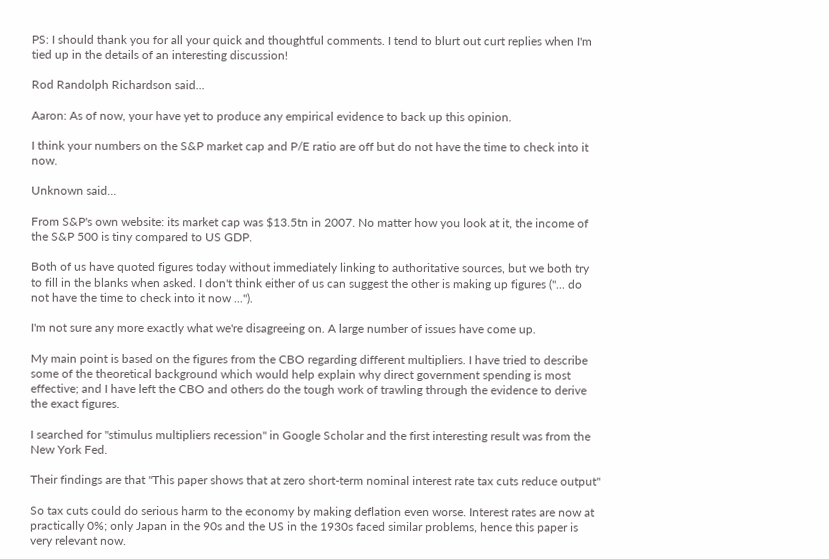PS: I should thank you for all your quick and thoughtful comments. I tend to blurt out curt replies when I'm tied up in the details of an interesting discussion!

Rod Randolph Richardson said...

Aaron: As of now, your have yet to produce any empirical evidence to back up this opinion.

I think your numbers on the S&P market cap and P/E ratio are off but do not have the time to check into it now.

Unknown said...

From S&P's own website: its market cap was $13.5tn in 2007. No matter how you look at it, the income of the S&P 500 is tiny compared to US GDP.

Both of us have quoted figures today without immediately linking to authoritative sources, but we both try to fill in the blanks when asked. I don't think either of us can suggest the other is making up figures ("... do not have the time to check into it now ...").

I'm not sure any more exactly what we're disagreeing on. A large number of issues have come up.

My main point is based on the figures from the CBO regarding different multipliers. I have tried to describe some of the theoretical background which would help explain why direct government spending is most effective; and I have left the CBO and others do the tough work of trawling through the evidence to derive the exact figures.

I searched for "stimulus multipliers recession" in Google Scholar and the first interesting result was from the New York Fed.

Their findings are that "This paper shows that at zero short-term nominal interest rate tax cuts reduce output"

So tax cuts could do serious harm to the economy by making deflation even worse. Interest rates are now at practically 0%; only Japan in the 90s and the US in the 1930s faced similar problems, hence this paper is very relevant now.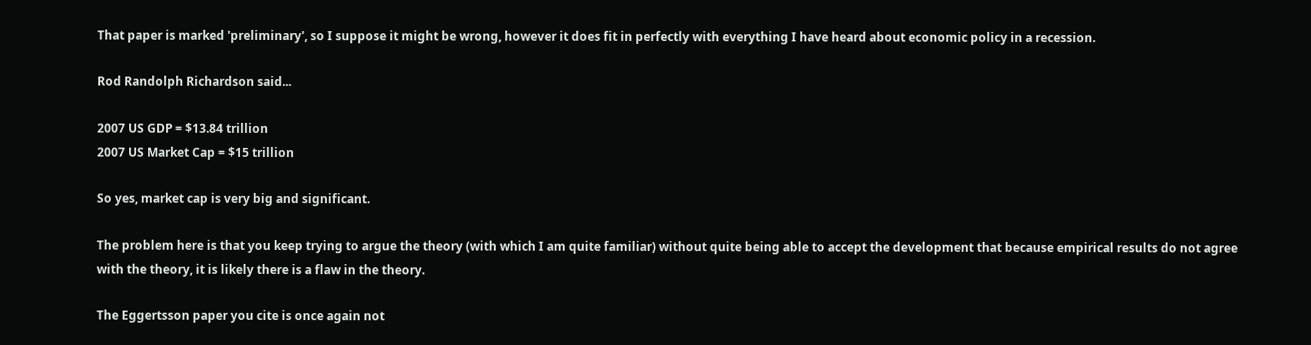That paper is marked 'preliminary', so I suppose it might be wrong, however it does fit in perfectly with everything I have heard about economic policy in a recession.

Rod Randolph Richardson said...

2007 US GDP = $13.84 trillion
2007 US Market Cap = $15 trillion

So yes, market cap is very big and significant.

The problem here is that you keep trying to argue the theory (with which I am quite familiar) without quite being able to accept the development that because empirical results do not agree with the theory, it is likely there is a flaw in the theory.

The Eggertsson paper you cite is once again not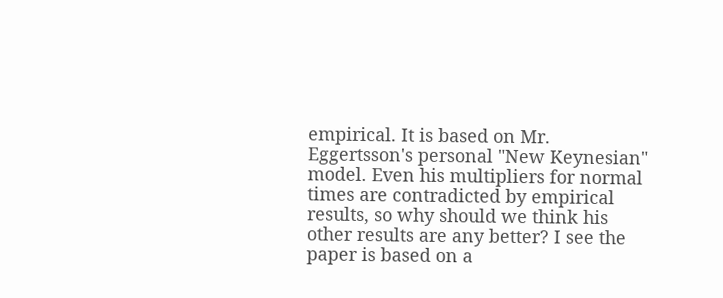empirical. It is based on Mr. Eggertsson's personal "New Keynesian" model. Even his multipliers for normal times are contradicted by empirical results, so why should we think his other results are any better? I see the paper is based on a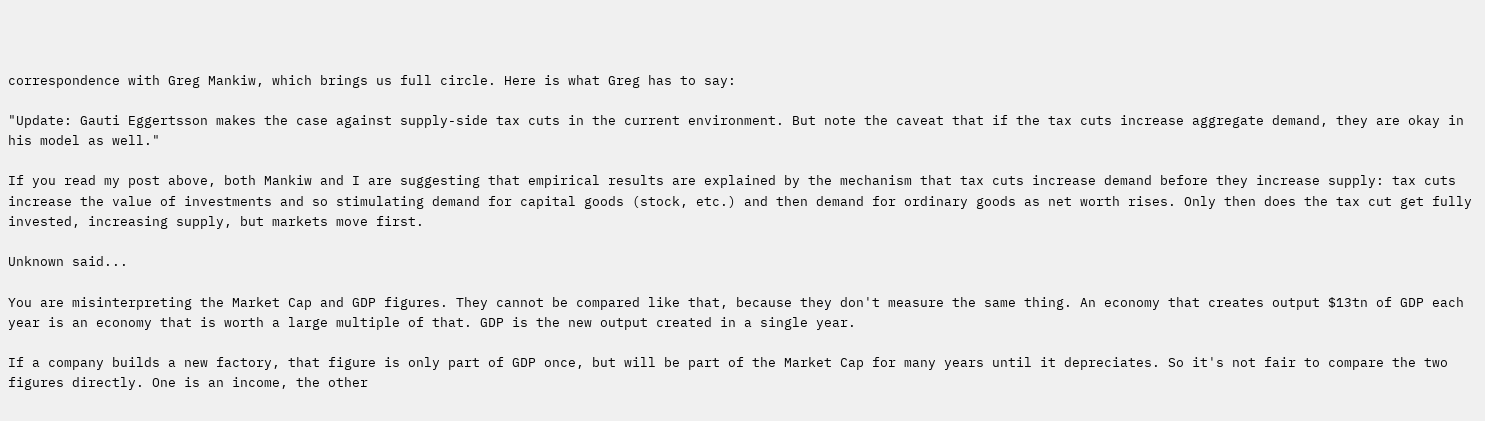correspondence with Greg Mankiw, which brings us full circle. Here is what Greg has to say:

"Update: Gauti Eggertsson makes the case against supply-side tax cuts in the current environment. But note the caveat that if the tax cuts increase aggregate demand, they are okay in his model as well."

If you read my post above, both Mankiw and I are suggesting that empirical results are explained by the mechanism that tax cuts increase demand before they increase supply: tax cuts increase the value of investments and so stimulating demand for capital goods (stock, etc.) and then demand for ordinary goods as net worth rises. Only then does the tax cut get fully invested, increasing supply, but markets move first.

Unknown said...

You are misinterpreting the Market Cap and GDP figures. They cannot be compared like that, because they don't measure the same thing. An economy that creates output $13tn of GDP each year is an economy that is worth a large multiple of that. GDP is the new output created in a single year.

If a company builds a new factory, that figure is only part of GDP once, but will be part of the Market Cap for many years until it depreciates. So it's not fair to compare the two figures directly. One is an income, the other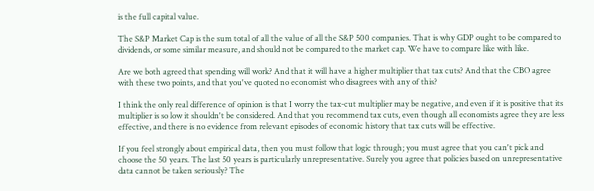is the full capital value.

The S&P Market Cap is the sum total of all the value of all the S&P 500 companies. That is why GDP ought to be compared to dividends, or some similar measure, and should not be compared to the market cap. We have to compare like with like.

Are we both agreed that spending will work? And that it will have a higher multiplier that tax cuts? And that the CBO agree with these two points, and that you've quoted no economist who disagrees with any of this?

I think the only real difference of opinion is that I worry the tax-cut multiplier may be negative, and even if it is positive that its multiplier is so low it shouldn't be considered. And that you recommend tax cuts, even though all economists agree they are less effective, and there is no evidence from relevant episodes of economic history that tax cuts will be effective.

If you feel strongly about empirical data, then you must follow that logic through; you must agree that you can't pick and choose the 50 years. The last 50 years is particularly unrepresentative. Surely you agree that policies based on unrepresentative data cannot be taken seriously? The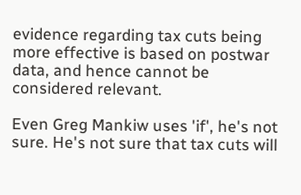evidence regarding tax cuts being more effective is based on postwar data, and hence cannot be considered relevant.

Even Greg Mankiw uses 'if', he's not sure. He's not sure that tax cuts will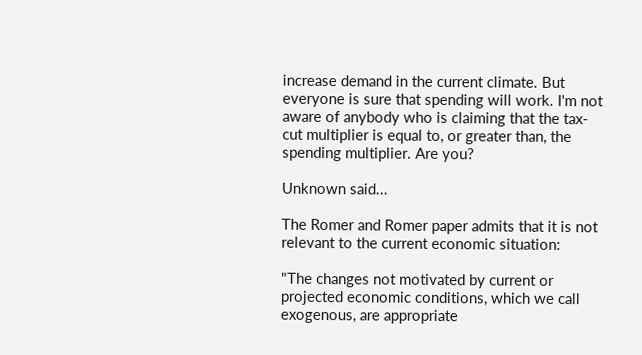increase demand in the current climate. But everyone is sure that spending will work. I'm not aware of anybody who is claiming that the tax-cut multiplier is equal to, or greater than, the spending multiplier. Are you?

Unknown said...

The Romer and Romer paper admits that it is not relevant to the current economic situation:

"The changes not motivated by current or projected economic conditions, which we call
exogenous, are appropriate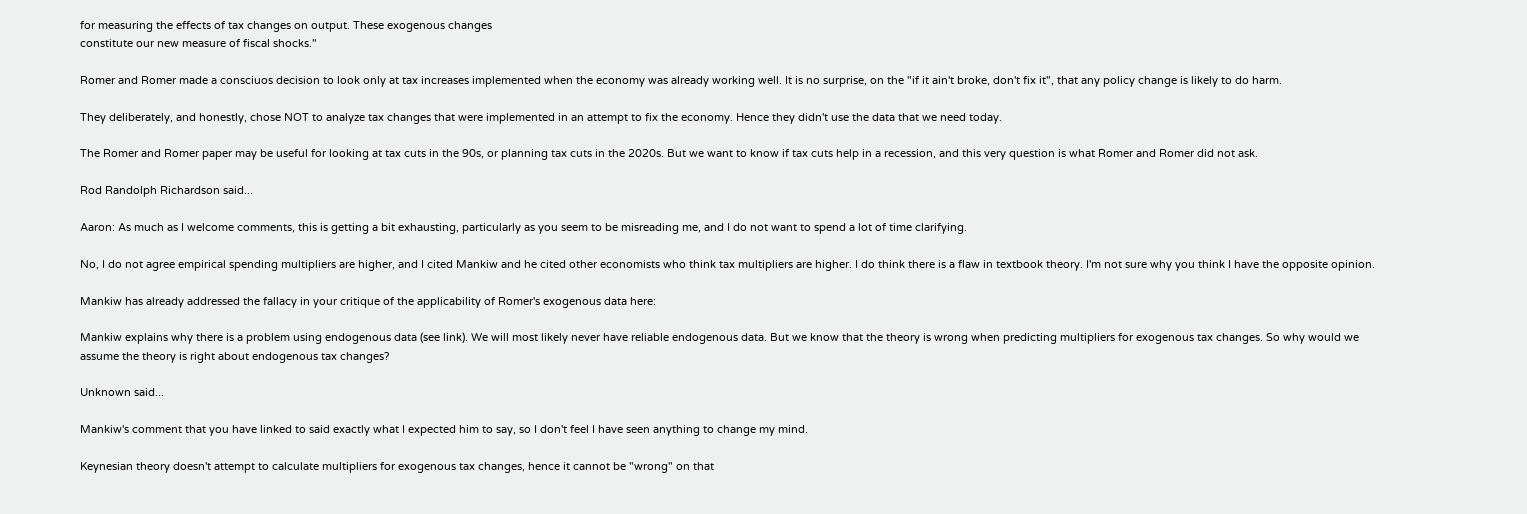for measuring the effects of tax changes on output. These exogenous changes
constitute our new measure of fiscal shocks."

Romer and Romer made a consciuos decision to look only at tax increases implemented when the economy was already working well. It is no surprise, on the "if it ain't broke, don't fix it", that any policy change is likely to do harm.

They deliberately, and honestly, chose NOT to analyze tax changes that were implemented in an attempt to fix the economy. Hence they didn't use the data that we need today.

The Romer and Romer paper may be useful for looking at tax cuts in the 90s, or planning tax cuts in the 2020s. But we want to know if tax cuts help in a recession, and this very question is what Romer and Romer did not ask.

Rod Randolph Richardson said...

Aaron: As much as I welcome comments, this is getting a bit exhausting, particularly as you seem to be misreading me, and I do not want to spend a lot of time clarifying.

No, I do not agree empirical spending multipliers are higher, and I cited Mankiw and he cited other economists who think tax multipliers are higher. I do think there is a flaw in textbook theory. I'm not sure why you think I have the opposite opinion.

Mankiw has already addressed the fallacy in your critique of the applicability of Romer's exogenous data here:

Mankiw explains why there is a problem using endogenous data (see link). We will most likely never have reliable endogenous data. But we know that the theory is wrong when predicting multipliers for exogenous tax changes. So why would we assume the theory is right about endogenous tax changes?

Unknown said...

Mankiw's comment that you have linked to said exactly what I expected him to say, so I don't feel I have seen anything to change my mind.

Keynesian theory doesn't attempt to calculate multipliers for exogenous tax changes, hence it cannot be "wrong" on that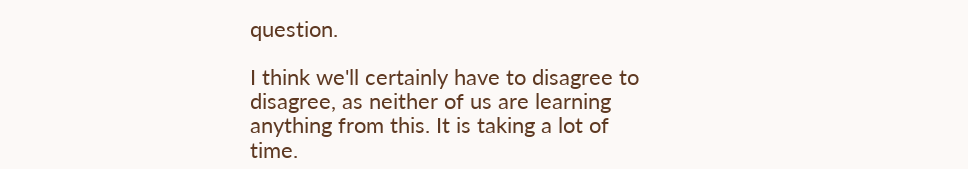question.

I think we'll certainly have to disagree to disagree, as neither of us are learning anything from this. It is taking a lot of time.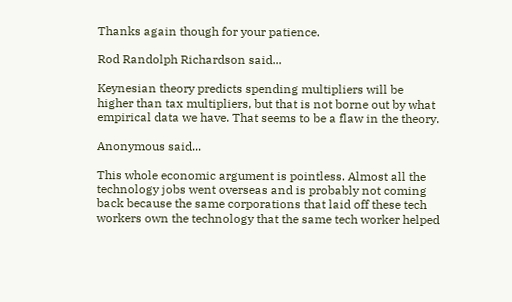Thanks again though for your patience.

Rod Randolph Richardson said...

Keynesian theory predicts spending multipliers will be higher than tax multipliers, but that is not borne out by what empirical data we have. That seems to be a flaw in the theory.

Anonymous said...

This whole economic argument is pointless. Almost all the technology jobs went overseas and is probably not coming back because the same corporations that laid off these tech workers own the technology that the same tech worker helped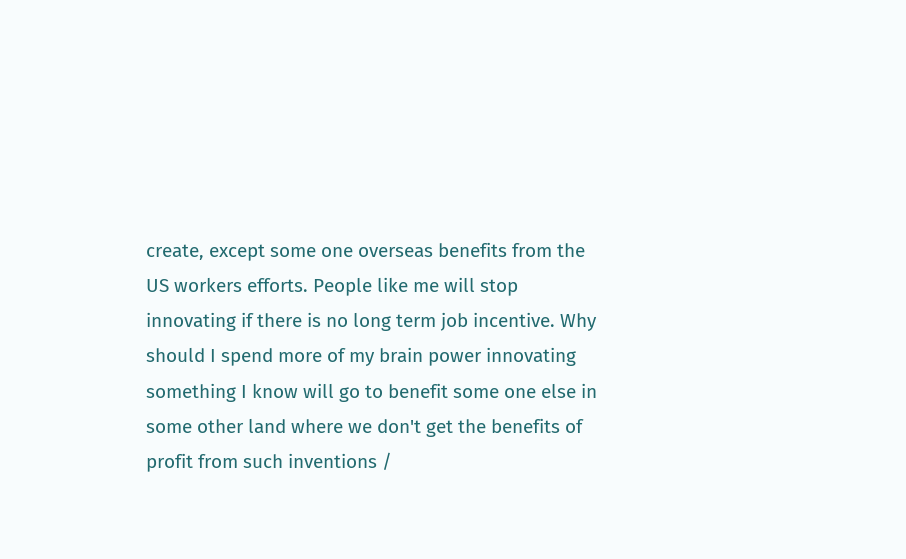create, except some one overseas benefits from the US workers efforts. People like me will stop innovating if there is no long term job incentive. Why should I spend more of my brain power innovating something I know will go to benefit some one else in some other land where we don't get the benefits of profit from such inventions /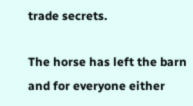trade secrets.

The horse has left the barn and for everyone either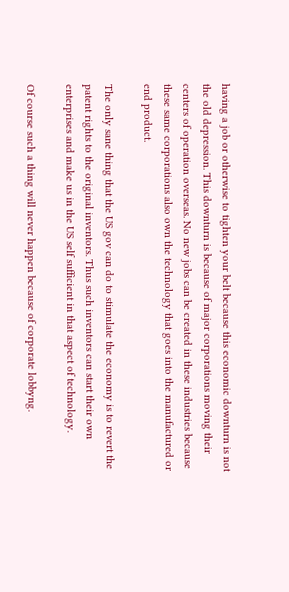having a job or otherwise to tighten your belt because this economic downturn is not the old depression. This downturn is because of major corporations moving their centers of operation overseas. No new jobs can be created in these industries because these same corporations also own the technology that goes into the manufactured or end product.

The only sane thing that the US gov can do to stimulate the economy is to revert the patent rights to the original inventors. Thus such inventors can start their own enterprises and make us in the US self sufficient in that aspect of technology.

Of course such a thing will never happen because of corporate lobbyng.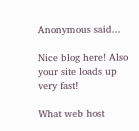Anonymous said...

Nice blog here! Also your site loads up very fast!

What web host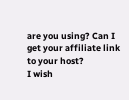are you using? Can I get your affiliate link to your host?
I wish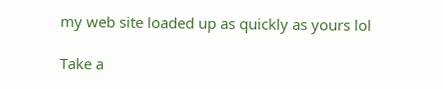my web site loaded up as quickly as yours lol

Take a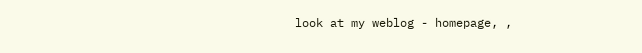look at my weblog - homepage, ,